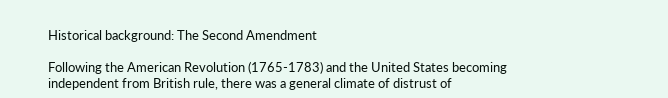Historical background: The Second Amendment

Following the American Revolution (1765-1783) and the United States becoming independent from British rule, there was a general climate of distrust of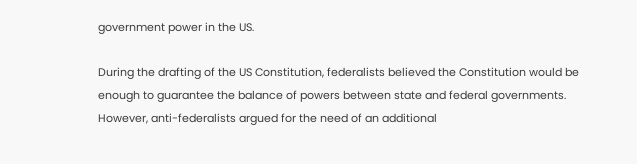government power in the US.

During the drafting of the US Constitution, federalists believed the Constitution would be enough to guarantee the balance of powers between state and federal governments. However, anti-federalists argued for the need of an additional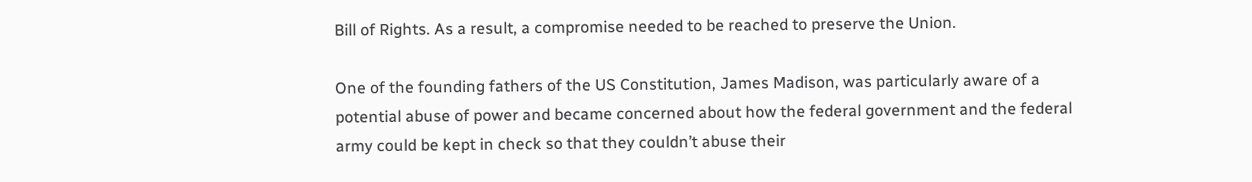Bill of Rights. As a result, a compromise needed to be reached to preserve the Union.

One of the founding fathers of the US Constitution, James Madison, was particularly aware of a potential abuse of power and became concerned about how the federal government and the federal army could be kept in check so that they couldn’t abuse their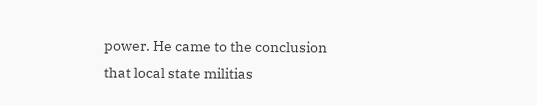power. He came to the conclusion that local state militias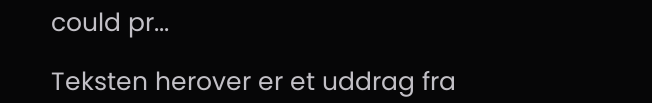could pr...

Teksten herover er et uddrag fra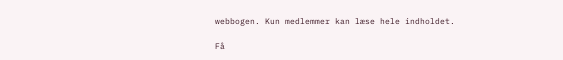webbogen. Kun medlemmer kan læse hele indholdet.

Få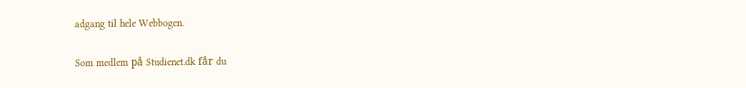adgang til hele Webbogen.

Som medlem på Studienet.dk får du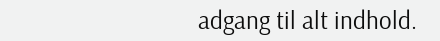adgang til alt indhold.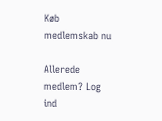Køb medlemskab nu

Allerede medlem? Log ind